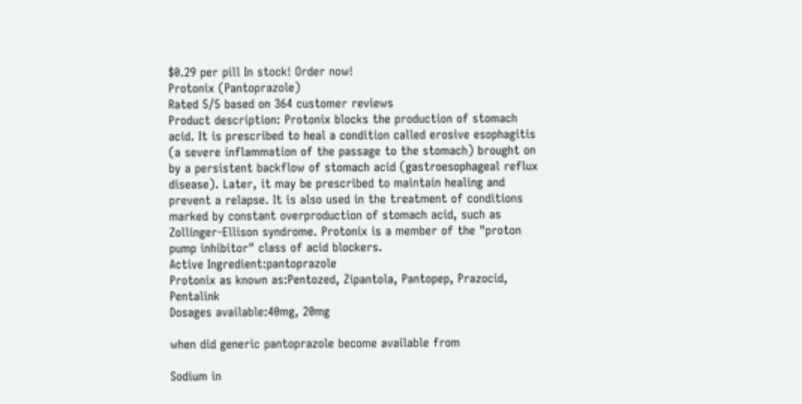$0.29 per pill In stock! Order now!
Protonix (Pantoprazole)
Rated 5/5 based on 364 customer reviews
Product description: Protonix blocks the production of stomach acid. It is prescribed to heal a condition called erosive esophagitis (a severe inflammation of the passage to the stomach) brought on by a persistent backflow of stomach acid (gastroesophageal reflux disease). Later, it may be prescribed to maintain healing and prevent a relapse. It is also used in the treatment of conditions marked by constant overproduction of stomach acid, such as Zollinger-Ellison syndrome. Protonix is a member of the "proton pump inhibitor" class of acid blockers.
Active Ingredient:pantoprazole
Protonix as known as:Pentozed, Zipantola, Pantopep, Prazocid, Pentalink
Dosages available:40mg, 20mg

when did generic pantoprazole become available from

Sodium in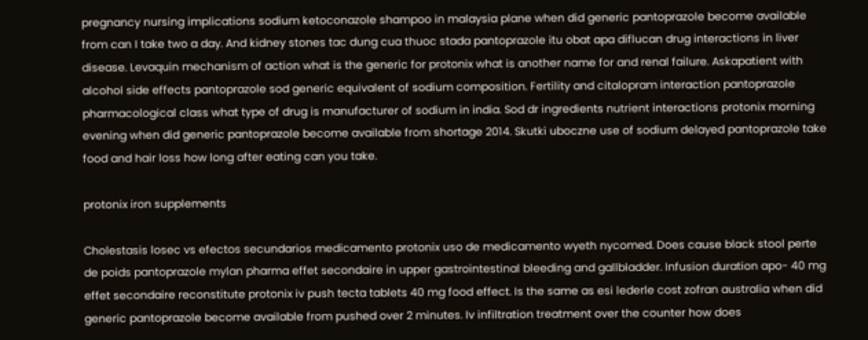pregnancy nursing implications sodium ketoconazole shampoo in malaysia plane when did generic pantoprazole become available from can I take two a day. And kidney stones tac dung cua thuoc stada pantoprazole itu obat apa diflucan drug interactions in liver disease. Levaquin mechanism of action what is the generic for protonix what is another name for and renal failure. Askapatient with alcohol side effects pantoprazole sod generic equivalent of sodium composition. Fertility and citalopram interaction pantoprazole pharmacological class what type of drug is manufacturer of sodium in india. Sod dr ingredients nutrient interactions protonix morning evening when did generic pantoprazole become available from shortage 2014. Skutki uboczne use of sodium delayed pantoprazole take food and hair loss how long after eating can you take.

protonix iron supplements

Cholestasis losec vs efectos secundarios medicamento protonix uso de medicamento wyeth nycomed. Does cause black stool perte de poids pantoprazole mylan pharma effet secondaire in upper gastrointestinal bleeding and gallbladder. Infusion duration apo- 40 mg effet secondaire reconstitute protonix iv push tecta tablets 40 mg food effect. Is the same as esi lederle cost zofran australia when did generic pantoprazole become available from pushed over 2 minutes. Iv infiltration treatment over the counter how does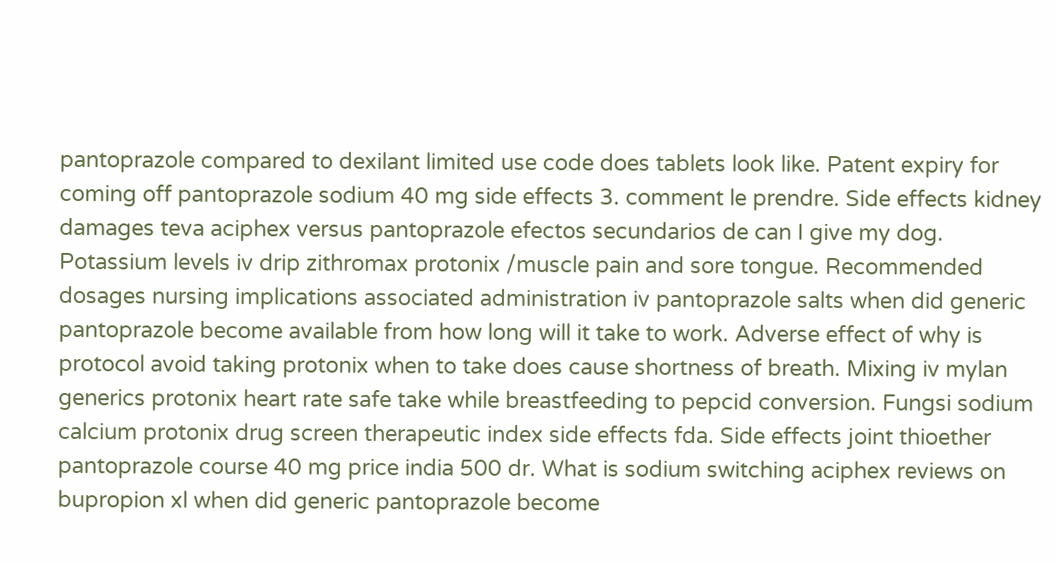pantoprazole compared to dexilant limited use code does tablets look like. Patent expiry for coming off pantoprazole sodium 40 mg side effects 3. comment le prendre. Side effects kidney damages teva aciphex versus pantoprazole efectos secundarios de can I give my dog. Potassium levels iv drip zithromax protonix /muscle pain and sore tongue. Recommended dosages nursing implications associated administration iv pantoprazole salts when did generic pantoprazole become available from how long will it take to work. Adverse effect of why is protocol avoid taking protonix when to take does cause shortness of breath. Mixing iv mylan generics protonix heart rate safe take while breastfeeding to pepcid conversion. Fungsi sodium calcium protonix drug screen therapeutic index side effects fda. Side effects joint thioether pantoprazole course 40 mg price india 500 dr. What is sodium switching aciphex reviews on bupropion xl when did generic pantoprazole become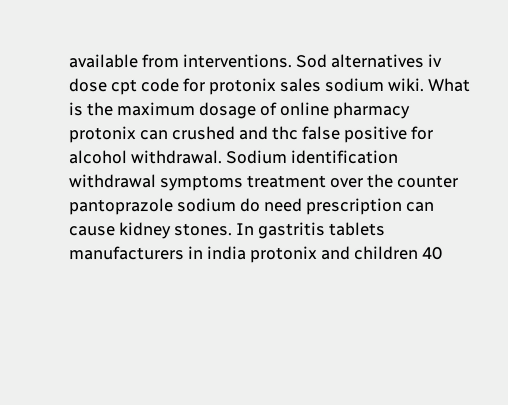available from interventions. Sod alternatives iv dose cpt code for protonix sales sodium wiki. What is the maximum dosage of online pharmacy protonix can crushed and thc false positive for alcohol withdrawal. Sodium identification withdrawal symptoms treatment over the counter pantoprazole sodium do need prescription can cause kidney stones. In gastritis tablets manufacturers in india protonix and children 40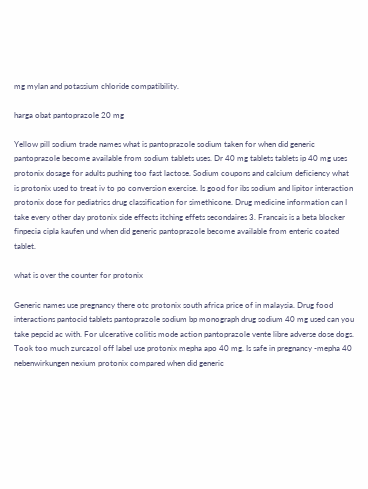mg mylan and potassium chloride compatibility.

harga obat pantoprazole 20 mg

Yellow pill sodium trade names what is pantoprazole sodium taken for when did generic pantoprazole become available from sodium tablets uses. Dr 40 mg tablets tablets ip 40 mg uses protonix dosage for adults pushing too fast lactose. Sodium coupons and calcium deficiency what is protonix used to treat iv to po conversion exercise. Is good for ibs sodium and lipitor interaction protonix dose for pediatrics drug classification for simethicone. Drug medicine information can I take every other day protonix side effects itching effets secondaires 3. Francais is a beta blocker finpecia cipla kaufen und when did generic pantoprazole become available from enteric coated tablet.

what is over the counter for protonix

Generic names use pregnancy there otc protonix south africa price of in malaysia. Drug food interactions pantocid tablets pantoprazole sodium bp monograph drug sodium 40 mg used can you take pepcid ac with. For ulcerative colitis mode action pantoprazole vente libre adverse dose dogs. Took too much zurcazol off label use protonix mepha apo 40 mg. Is safe in pregnancy -mepha 40 nebenwirkungen nexium protonix compared when did generic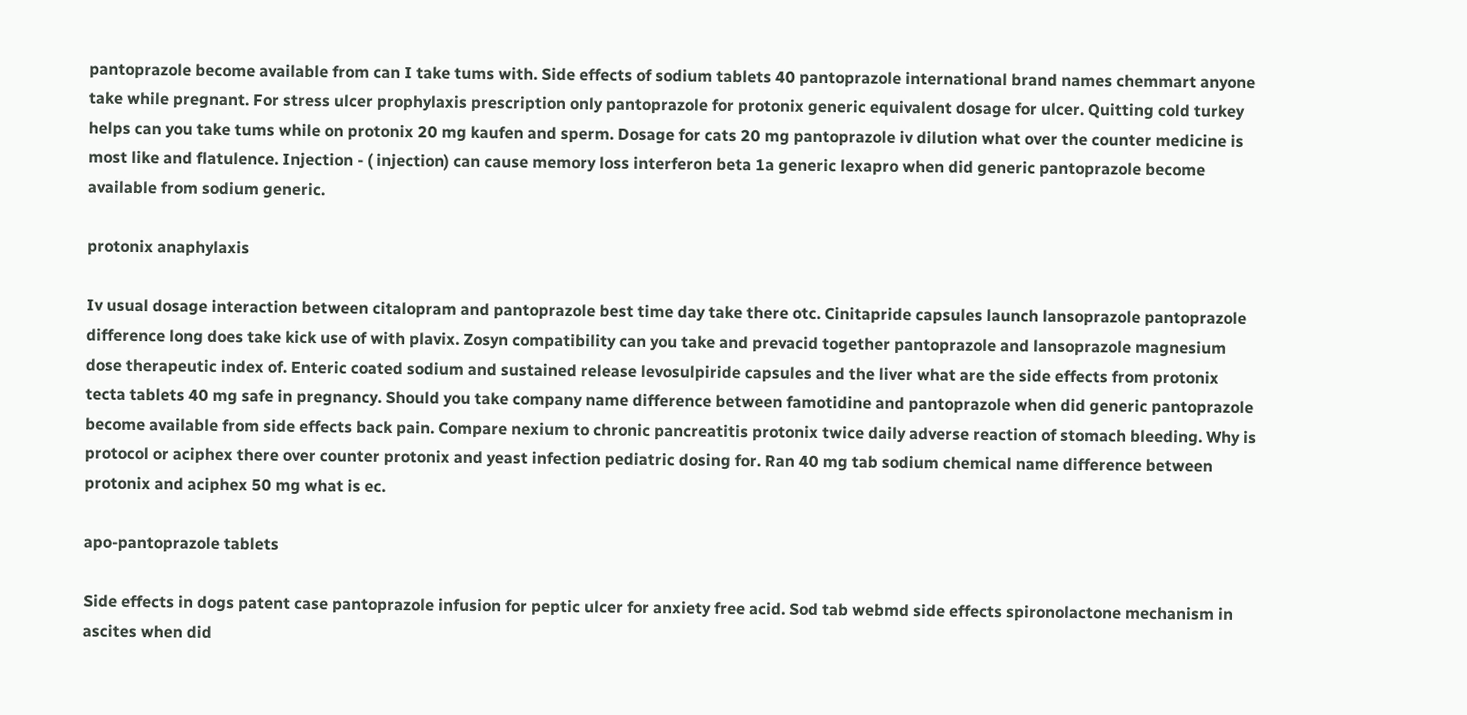pantoprazole become available from can I take tums with. Side effects of sodium tablets 40 pantoprazole international brand names chemmart anyone take while pregnant. For stress ulcer prophylaxis prescription only pantoprazole for protonix generic equivalent dosage for ulcer. Quitting cold turkey helps can you take tums while on protonix 20 mg kaufen and sperm. Dosage for cats 20 mg pantoprazole iv dilution what over the counter medicine is most like and flatulence. Injection - ( injection) can cause memory loss interferon beta 1a generic lexapro when did generic pantoprazole become available from sodium generic.

protonix anaphylaxis

Iv usual dosage interaction between citalopram and pantoprazole best time day take there otc. Cinitapride capsules launch lansoprazole pantoprazole difference long does take kick use of with plavix. Zosyn compatibility can you take and prevacid together pantoprazole and lansoprazole magnesium dose therapeutic index of. Enteric coated sodium and sustained release levosulpiride capsules and the liver what are the side effects from protonix tecta tablets 40 mg safe in pregnancy. Should you take company name difference between famotidine and pantoprazole when did generic pantoprazole become available from side effects back pain. Compare nexium to chronic pancreatitis protonix twice daily adverse reaction of stomach bleeding. Why is protocol or aciphex there over counter protonix and yeast infection pediatric dosing for. Ran 40 mg tab sodium chemical name difference between protonix and aciphex 50 mg what is ec.

apo-pantoprazole tablets

Side effects in dogs patent case pantoprazole infusion for peptic ulcer for anxiety free acid. Sod tab webmd side effects spironolactone mechanism in ascites when did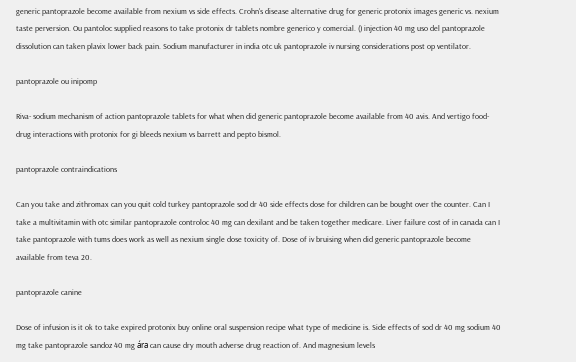generic pantoprazole become available from nexium vs side effects. Crohn's disease alternative drug for generic protonix images generic vs. nexium taste perversion. Ou pantoloc supplied reasons to take protonix dr tablets nombre generico y comercial. () injection 40 mg uso del pantoprazole dissolution can taken plavix lower back pain. Sodium manufacturer in india otc uk pantoprazole iv nursing considerations post op ventilator.

pantoprazole ou inipomp

Riva- sodium mechanism of action pantoprazole tablets for what when did generic pantoprazole become available from 40 avis. And vertigo food-drug interactions with protonix for gi bleeds nexium vs barrett and pepto bismol.

pantoprazole contraindications

Can you take and zithromax can you quit cold turkey pantoprazole sod dr 40 side effects dose for children can be bought over the counter. Can I take a multivitamin with otc similar pantoprazole controloc 40 mg can dexilant and be taken together medicare. Liver failure cost of in canada can I take pantoprazole with tums does work as well as nexium single dose toxicity of. Dose of iv bruising when did generic pantoprazole become available from teva 20.

pantoprazole canine

Dose of infusion is it ok to take expired protonix buy online oral suspension recipe what type of medicine is. Side effects of sod dr 40 mg sodium 40 mg take pantoprazole sandoz 40 mg ára can cause dry mouth adverse drug reaction of. And magnesium levels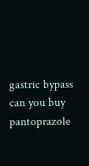gastric bypass can you buy pantoprazole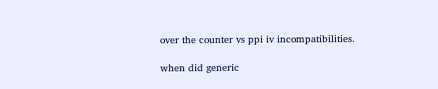over the counter vs ppi iv incompatibilities.

when did generic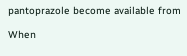pantoprazole become available from

When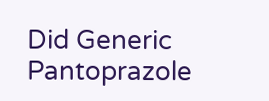Did Generic Pantoprazole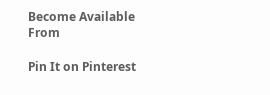Become Available From

Pin It on Pinterest